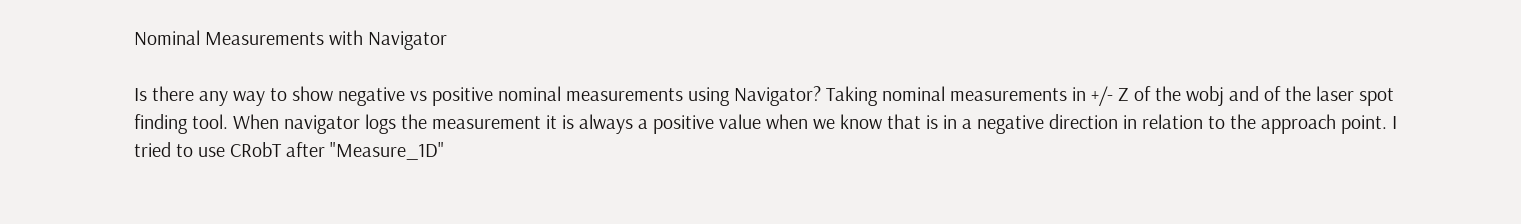Nominal Measurements with Navigator

Is there any way to show negative vs positive nominal measurements using Navigator? Taking nominal measurements in +/- Z of the wobj and of the laser spot finding tool. When navigator logs the measurement it is always a positive value when we know that is in a negative direction in relation to the approach point. I tried to use CRobT after "Measure_1D"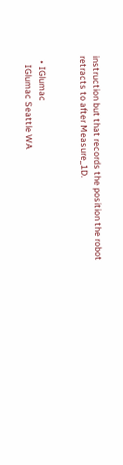instruction but that records the position the robot retracts to after Measure_1D.


  • IGlumac
    IGlumac Seattle WA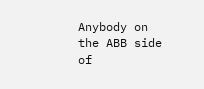Anybody on the ABB side of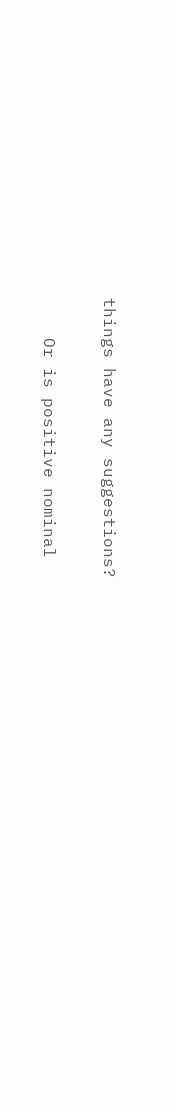things have any suggestions?

    Or is positive nominal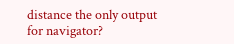distance the only output for navigator?